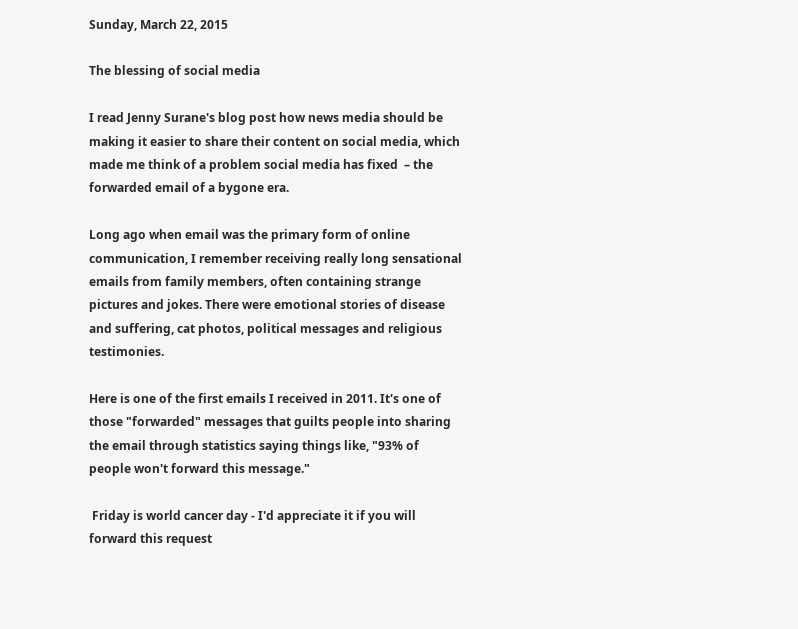Sunday, March 22, 2015

The blessing of social media

I read Jenny Surane's blog post how news media should be making it easier to share their content on social media, which made me think of a problem social media has fixed  – the forwarded email of a bygone era.

Long ago when email was the primary form of online communication, I remember receiving really long sensational emails from family members, often containing strange pictures and jokes. There were emotional stories of disease and suffering, cat photos, political messages and religious testimonies.

Here is one of the first emails I received in 2011. It's one of those "forwarded" messages that guilts people into sharing the email through statistics saying things like, "93% of people won't forward this message."

 Friday is world cancer day - I'd appreciate it if you will forward this request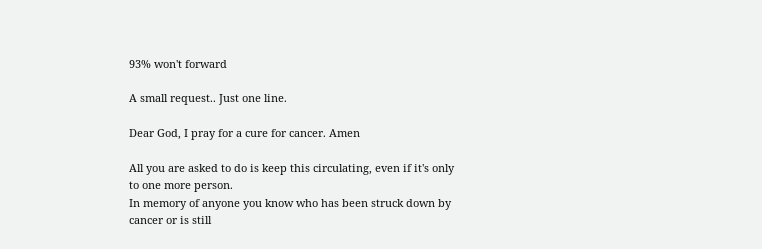93% won't forward

A small request.. Just one line.

Dear God, I pray for a cure for cancer. Amen

All you are asked to do is keep this circulating, even if it's only to one more person.
In memory of anyone you know who has been struck down by cancer or is still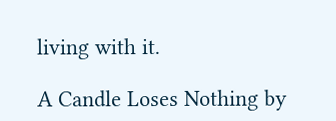living with it.

A Candle Loses Nothing by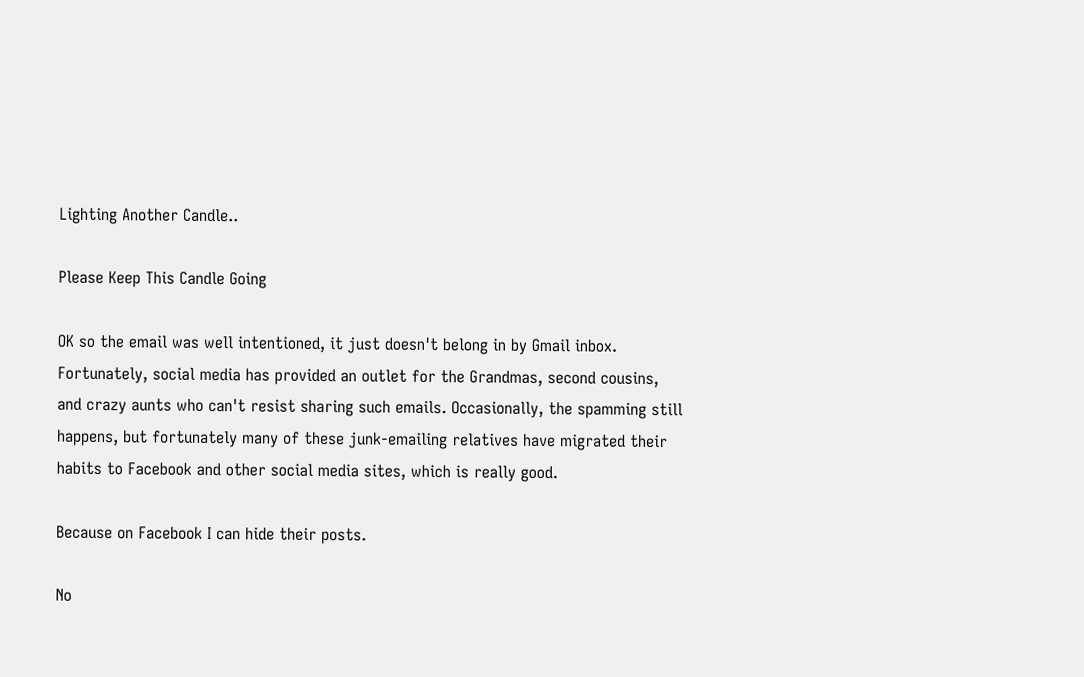Lighting Another Candle..

Please Keep This Candle Going

OK so the email was well intentioned, it just doesn't belong in by Gmail inbox. Fortunately, social media has provided an outlet for the Grandmas, second cousins, and crazy aunts who can't resist sharing such emails. Occasionally, the spamming still happens, but fortunately many of these junk-emailing relatives have migrated their habits to Facebook and other social media sites, which is really good.

Because on Facebook I can hide their posts.

No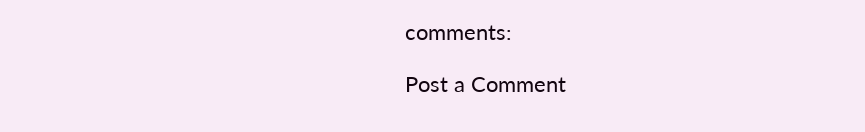comments:

Post a Comment